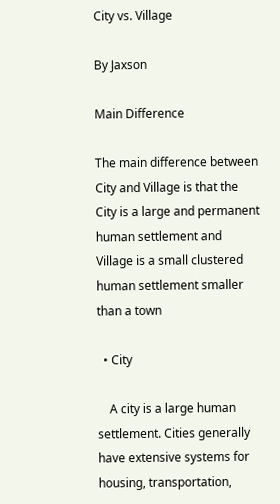City vs. Village

By Jaxson

Main Difference

The main difference between City and Village is that the City is a large and permanent human settlement and Village is a small clustered human settlement smaller than a town

  • City

    A city is a large human settlement. Cities generally have extensive systems for housing, transportation,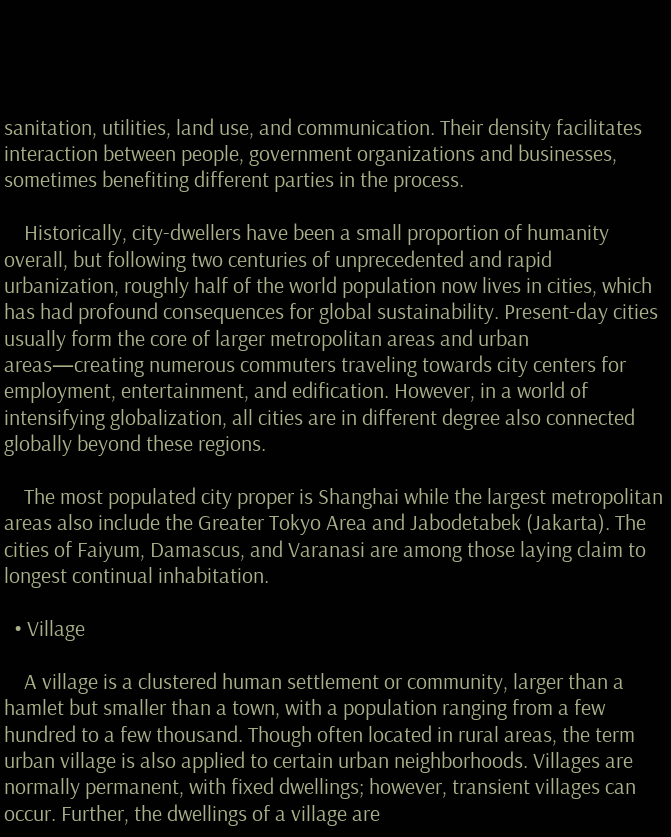sanitation, utilities, land use, and communication. Their density facilitates interaction between people, government organizations and businesses, sometimes benefiting different parties in the process.

    Historically, city-dwellers have been a small proportion of humanity overall, but following two centuries of unprecedented and rapid urbanization, roughly half of the world population now lives in cities, which has had profound consequences for global sustainability. Present-day cities usually form the core of larger metropolitan areas and urban areas—creating numerous commuters traveling towards city centers for employment, entertainment, and edification. However, in a world of intensifying globalization, all cities are in different degree also connected globally beyond these regions.

    The most populated city proper is Shanghai while the largest metropolitan areas also include the Greater Tokyo Area and Jabodetabek (Jakarta). The cities of Faiyum, Damascus, and Varanasi are among those laying claim to longest continual inhabitation.

  • Village

    A village is a clustered human settlement or community, larger than a hamlet but smaller than a town, with a population ranging from a few hundred to a few thousand. Though often located in rural areas, the term urban village is also applied to certain urban neighborhoods. Villages are normally permanent, with fixed dwellings; however, transient villages can occur. Further, the dwellings of a village are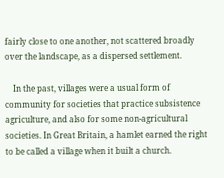fairly close to one another, not scattered broadly over the landscape, as a dispersed settlement.

    In the past, villages were a usual form of community for societies that practice subsistence agriculture, and also for some non-agricultural societies. In Great Britain, a hamlet earned the right to be called a village when it built a church.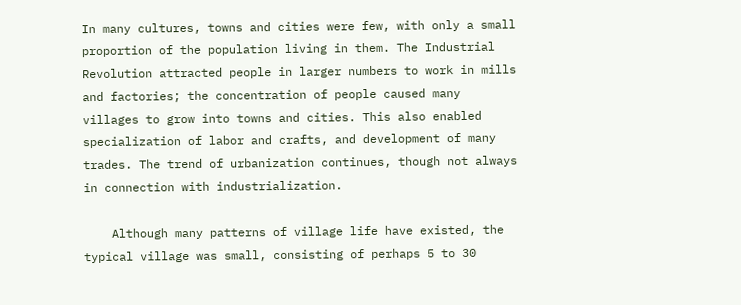In many cultures, towns and cities were few, with only a small proportion of the population living in them. The Industrial Revolution attracted people in larger numbers to work in mills and factories; the concentration of people caused many villages to grow into towns and cities. This also enabled specialization of labor and crafts, and development of many trades. The trend of urbanization continues, though not always in connection with industrialization.

    Although many patterns of village life have existed, the typical village was small, consisting of perhaps 5 to 30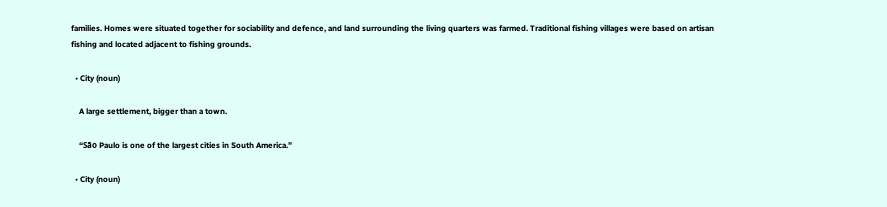families. Homes were situated together for sociability and defence, and land surrounding the living quarters was farmed. Traditional fishing villages were based on artisan fishing and located adjacent to fishing grounds.

  • City (noun)

    A large settlement, bigger than a town.

    “São Paulo is one of the largest cities in South America.”

  • City (noun)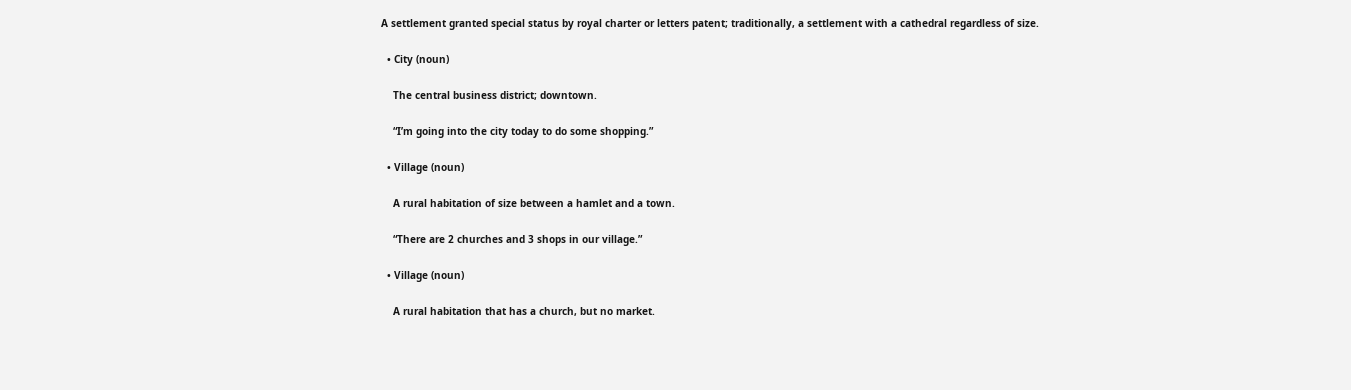A settlement granted special status by royal charter or letters patent; traditionally, a settlement with a cathedral regardless of size.

  • City (noun)

    The central business district; downtown.

    “I’m going into the city today to do some shopping.”

  • Village (noun)

    A rural habitation of size between a hamlet and a town.

    “There are 2 churches and 3 shops in our village.”

  • Village (noun)

    A rural habitation that has a church, but no market.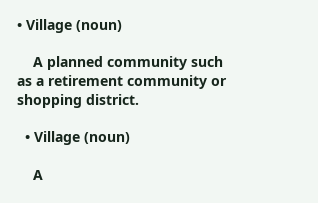• Village (noun)

    A planned community such as a retirement community or shopping district.

  • Village (noun)

    A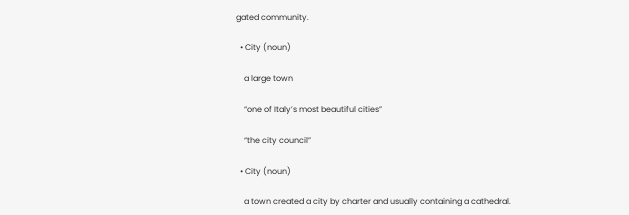gated community.

  • City (noun)

    a large town

    “one of Italy’s most beautiful cities”

    “the city council”

  • City (noun)

    a town created a city by charter and usually containing a cathedral.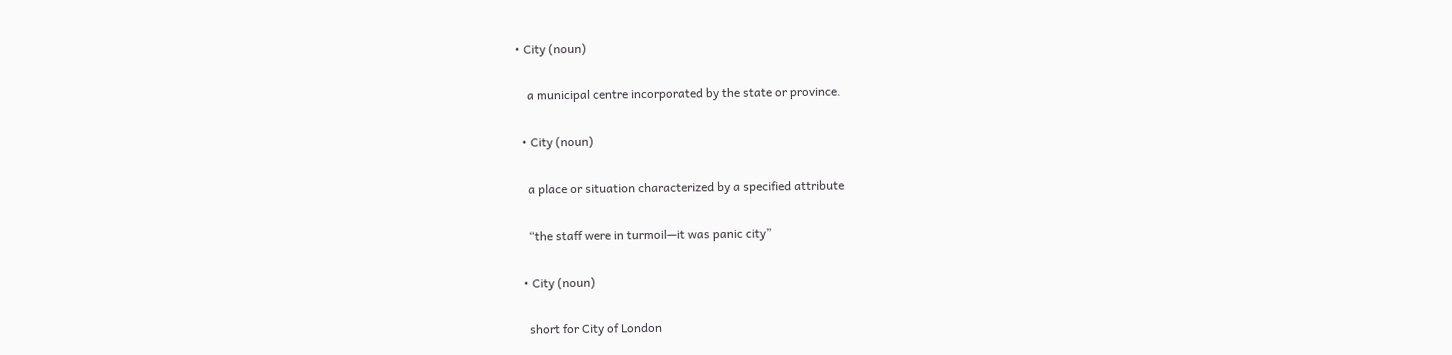• City (noun)

    a municipal centre incorporated by the state or province.

  • City (noun)

    a place or situation characterized by a specified attribute

    “the staff were in turmoil—it was panic city”

  • City (noun)

    short for City of London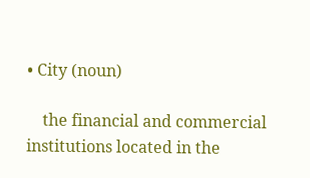• City (noun)

    the financial and commercial institutions located in the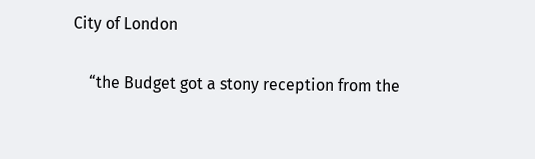City of London

    “the Budget got a stony reception from the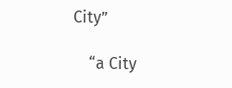City”

    “a City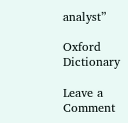analyst”

Oxford Dictionary

Leave a Comment